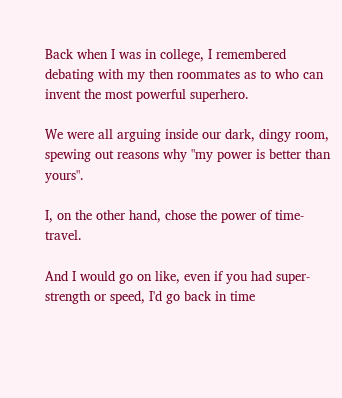Back when I was in college, I remembered debating with my then roommates as to who can invent the most powerful superhero.

We were all arguing inside our dark, dingy room, spewing out reasons why "my power is better than yours".

I, on the other hand, chose the power of time-travel.

And I would go on like, even if you had super-strength or speed, I'd go back in time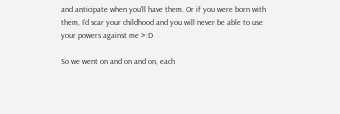and anticipate when you'll have them. Or if you were born with them, I'd scar your childhood and you will never be able to use your powers against me >:D

So we went on and on and on, each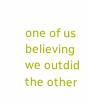one of us believing we outdid the other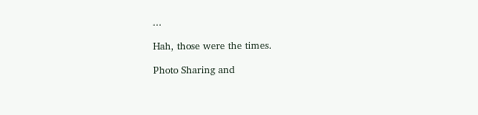...

Hah, those were the times.

Photo Sharing and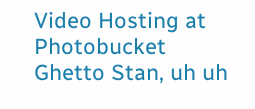Video Hosting at Photobucket
Ghetto Stan, uh uh